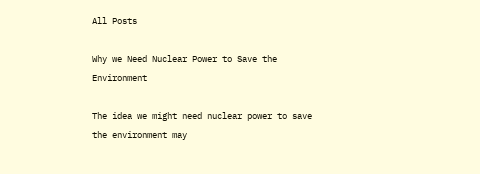All Posts

Why we Need Nuclear Power to Save the Environment

The idea we might need nuclear power to save the environment may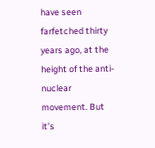have seen farfetched thirty years ago, at the height of the anti-nuclear movement. But it’s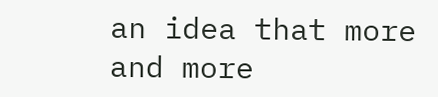an idea that more and more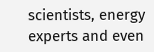scientists, energy experts and even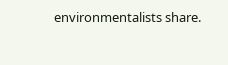environmentalists share.